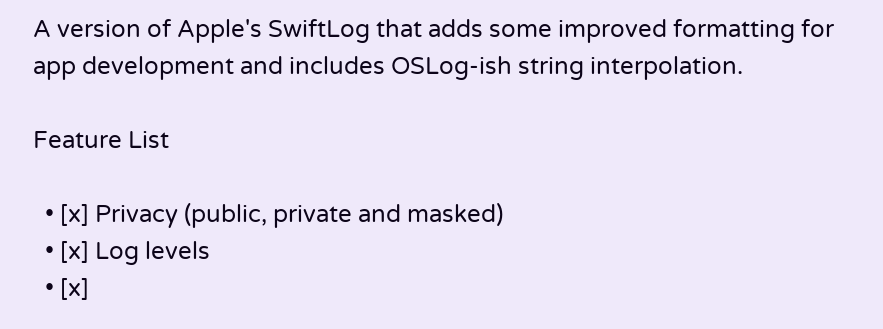A version of Apple's SwiftLog that adds some improved formatting for app development and includes OSLog-ish string interpolation.

Feature List

  • [x] Privacy (public, private and masked)
  • [x] Log levels
  • [x]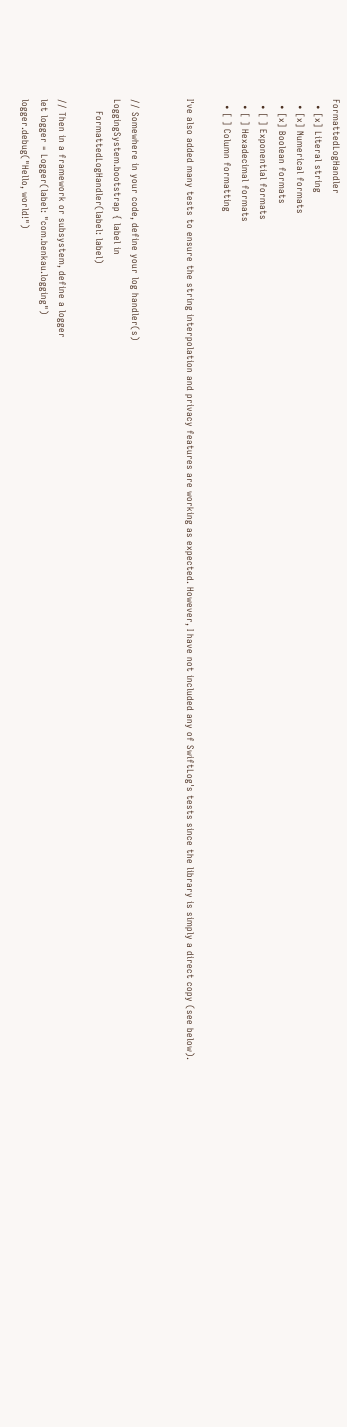FormattedLogHandler
  • [x] Literal string
  • [x] Numerical formats
  • [x] Boolean formats
  • [ ] Exponential formats
  • [ ] Hexadecimal formats
  • [ ] Column formatting

I've also added many tests to ensure the string interpolation and privacy features are working as expected. However, I have not included any of SwiftLog's tests since the library is simply a direct copy (see below).


// Somewhere in your code, define your log handler(s)
LoggingSystem.bootstrap { label in
    FormattedLogHandler(label: label)

// Then in a framework or subsystem, define a logger
let logger = Logger(label: "com.benkau.logging")
logger.debug("Hello, world!")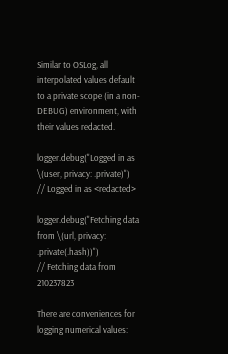Similar to OSLog, all interpolated values default to a private scope (in a non-DEBUG) environment, with their values redacted.

logger.debug("Logged in as \(user, privacy: .private)")
// Logged in as <redacted>

logger.debug("Fetching data from \(url, privacy: .private(.hash))")
// Fetching data from 210237823

There are conveniences for logging numerical values: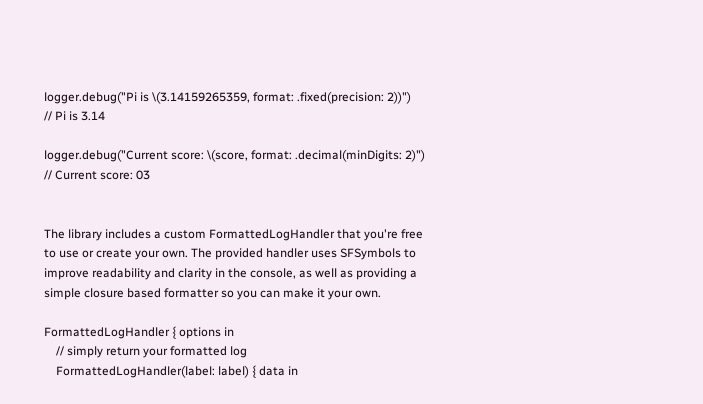logger.debug("Pi is \(3.14159265359, format: .fixed(precision: 2))")
// Pi is 3.14

logger.debug("Current score: \(score, format: .decimal(minDigits: 2)")
// Current score: 03


The library includes a custom FormattedLogHandler that you're free to use or create your own. The provided handler uses SFSymbols to improve readability and clarity in the console, as well as providing a simple closure based formatter so you can make it your own.

FormattedLogHandler { options in
    // simply return your formatted log
    FormattedLogHandler(label: label) { data in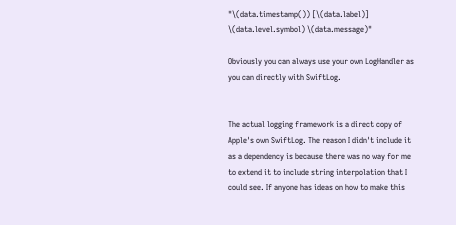"\(data.timestamp()) [\(data.label)] \(data.level.symbol) \(data.message)"

Obviously you can always use your own LogHandler as you can directly with SwiftLog.


The actual logging framework is a direct copy of Apple's own SwiftLog. The reason I didn't include it as a dependency is because there was no way for me to extend it to include string interpolation that I could see. If anyone has ideas on how to make this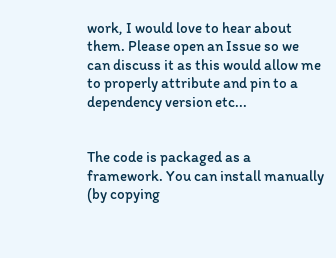work, I would love to hear about them. Please open an Issue so we can discuss it as this would allow me to properly attribute and pin to a dependency version etc...


The code is packaged as a framework. You can install manually (by copying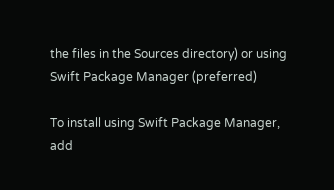the files in the Sources directory) or using Swift Package Manager (preferred)

To install using Swift Package Manager, add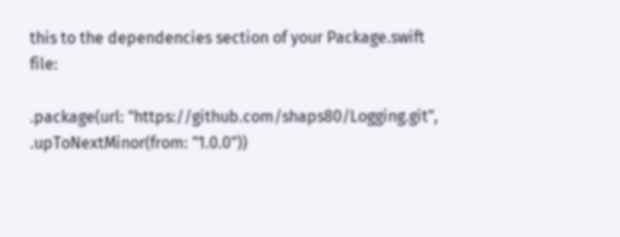this to the dependencies section of your Package.swift file:

.package(url: "https://github.com/shaps80/Logging.git", .upToNextMinor(from: "1.0.0"))